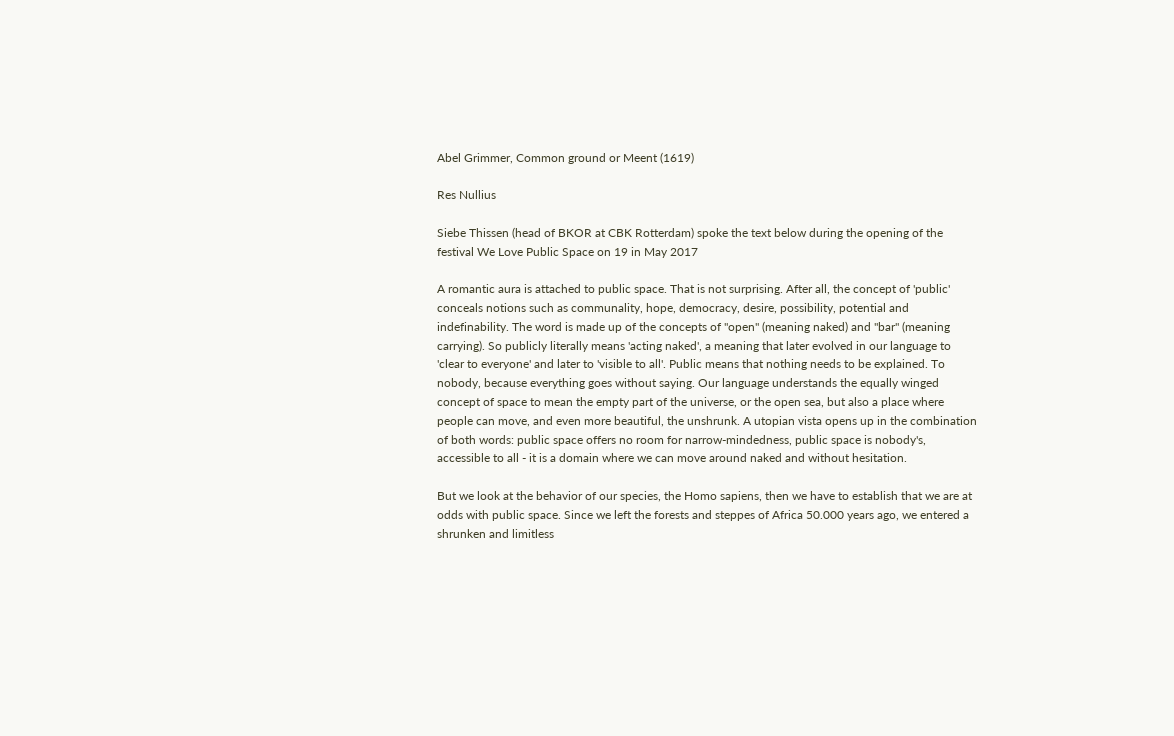Abel Grimmer, Common ground or Meent (1619)

Res Nullius

Siebe Thissen (head of BKOR at CBK Rotterdam) spoke the text below during the opening of the festival We Love Public Space on 19 in May 2017

A romantic aura is attached to public space. That is not surprising. After all, the concept of 'public' conceals notions such as communality, hope, democracy, desire, possibility, potential and indefinability. The word is made up of the concepts of "open" (meaning naked) and "bar" (meaning carrying). So publicly literally means 'acting naked', a meaning that later evolved in our language to 'clear to everyone' and later to 'visible to all'. Public means that nothing needs to be explained. To nobody, because everything goes without saying. Our language understands the equally winged concept of space to mean the empty part of the universe, or the open sea, but also a place where people can move, and even more beautiful, the unshrunk. A utopian vista opens up in the combination of both words: public space offers no room for narrow-mindedness, public space is nobody's, accessible to all - it is a domain where we can move around naked and without hesitation.

But we look at the behavior of our species, the Homo sapiens, then we have to establish that we are at odds with public space. Since we left the forests and steppes of Africa 50.000 years ago, we entered a shrunken and limitless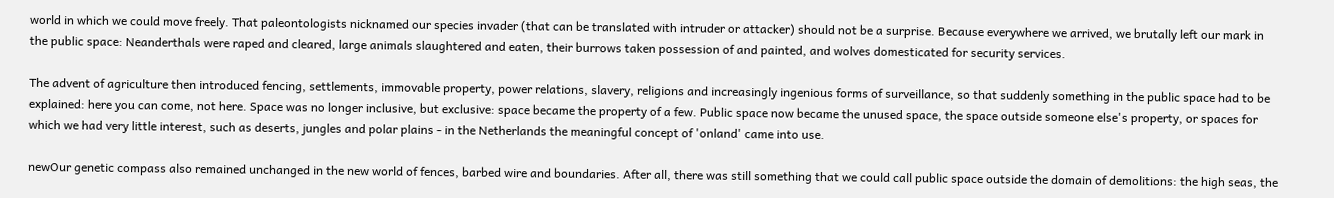world in which we could move freely. That paleontologists nicknamed our species invader (that can be translated with intruder or attacker) should not be a surprise. Because everywhere we arrived, we brutally left our mark in the public space: Neanderthals were raped and cleared, large animals slaughtered and eaten, their burrows taken possession of and painted, and wolves domesticated for security services.

The advent of agriculture then introduced fencing, settlements, immovable property, power relations, slavery, religions and increasingly ingenious forms of surveillance, so that suddenly something in the public space had to be explained: here you can come, not here. Space was no longer inclusive, but exclusive: space became the property of a few. Public space now became the unused space, the space outside someone else's property, or spaces for which we had very little interest, such as deserts, jungles and polar plains - in the Netherlands the meaningful concept of 'onland' came into use.

newOur genetic compass also remained unchanged in the new world of fences, barbed wire and boundaries. After all, there was still something that we could call public space outside the domain of demolitions: the high seas, the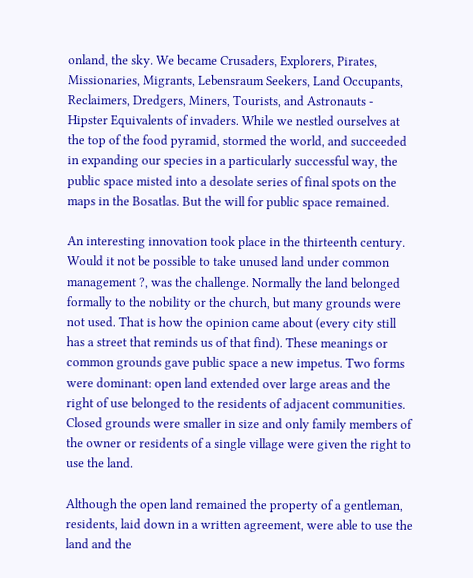onland, the sky. We became Crusaders, Explorers, Pirates, Missionaries, Migrants, Lebensraum Seekers, Land Occupants, Reclaimers, Dredgers, Miners, Tourists, and Astronauts - Hipster Equivalents of invaders. While we nestled ourselves at the top of the food pyramid, stormed the world, and succeeded in expanding our species in a particularly successful way, the public space misted into a desolate series of final spots on the maps in the Bosatlas. But the will for public space remained.

An interesting innovation took place in the thirteenth century. Would it not be possible to take unused land under common management ?, was the challenge. Normally the land belonged formally to the nobility or the church, but many grounds were not used. That is how the opinion came about (every city still has a street that reminds us of that find). These meanings or common grounds gave public space a new impetus. Two forms were dominant: open land extended over large areas and the right of use belonged to the residents of adjacent communities. Closed grounds were smaller in size and only family members of the owner or residents of a single village were given the right to use the land.

Although the open land remained the property of a gentleman, residents, laid down in a written agreement, were able to use the land and the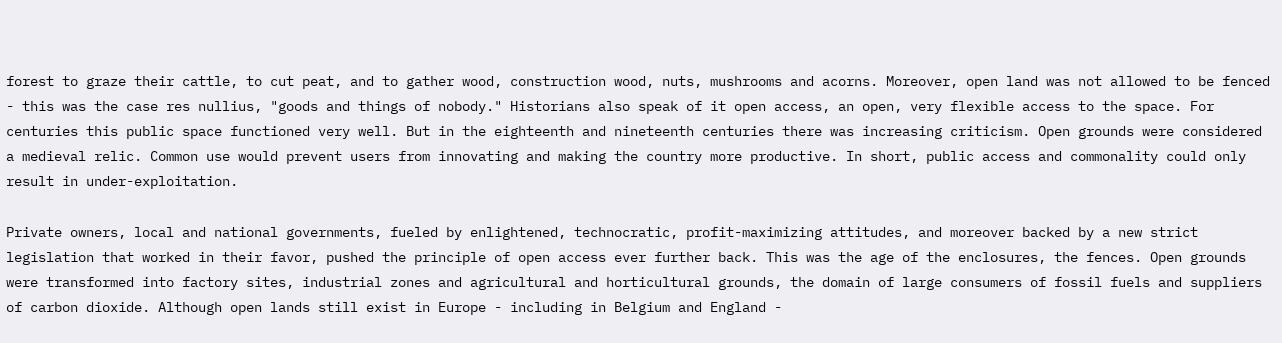forest to graze their cattle, to cut peat, and to gather wood, construction wood, nuts, mushrooms and acorns. Moreover, open land was not allowed to be fenced - this was the case res nullius, "goods and things of nobody." Historians also speak of it open access, an open, very flexible access to the space. For centuries this public space functioned very well. But in the eighteenth and nineteenth centuries there was increasing criticism. Open grounds were considered a medieval relic. Common use would prevent users from innovating and making the country more productive. In short, public access and commonality could only result in under-exploitation.

Private owners, local and national governments, fueled by enlightened, technocratic, profit-maximizing attitudes, and moreover backed by a new strict legislation that worked in their favor, pushed the principle of open access ever further back. This was the age of the enclosures, the fences. Open grounds were transformed into factory sites, industrial zones and agricultural and horticultural grounds, the domain of large consumers of fossil fuels and suppliers of carbon dioxide. Although open lands still exist in Europe - including in Belgium and England -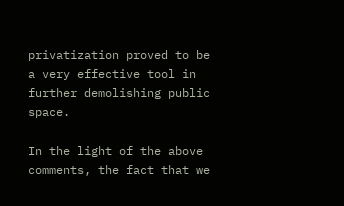privatization proved to be a very effective tool in further demolishing public space.

In the light of the above comments, the fact that we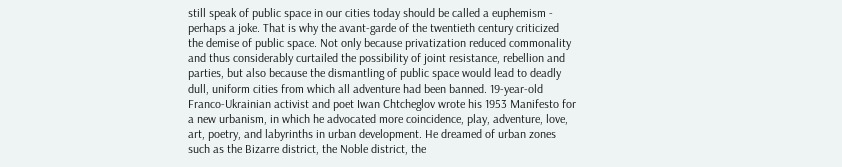still speak of public space in our cities today should be called a euphemism - perhaps a joke. That is why the avant-garde of the twentieth century criticized the demise of public space. Not only because privatization reduced commonality and thus considerably curtailed the possibility of joint resistance, rebellion and parties, but also because the dismantling of public space would lead to deadly dull, uniform cities from which all adventure had been banned. 19-year-old Franco-Ukrainian activist and poet Iwan Chtcheglov wrote his 1953 Manifesto for a new urbanism, in which he advocated more coincidence, play, adventure, love, art, poetry, and labyrinths in urban development. He dreamed of urban zones such as the Bizarre district, the Noble district, the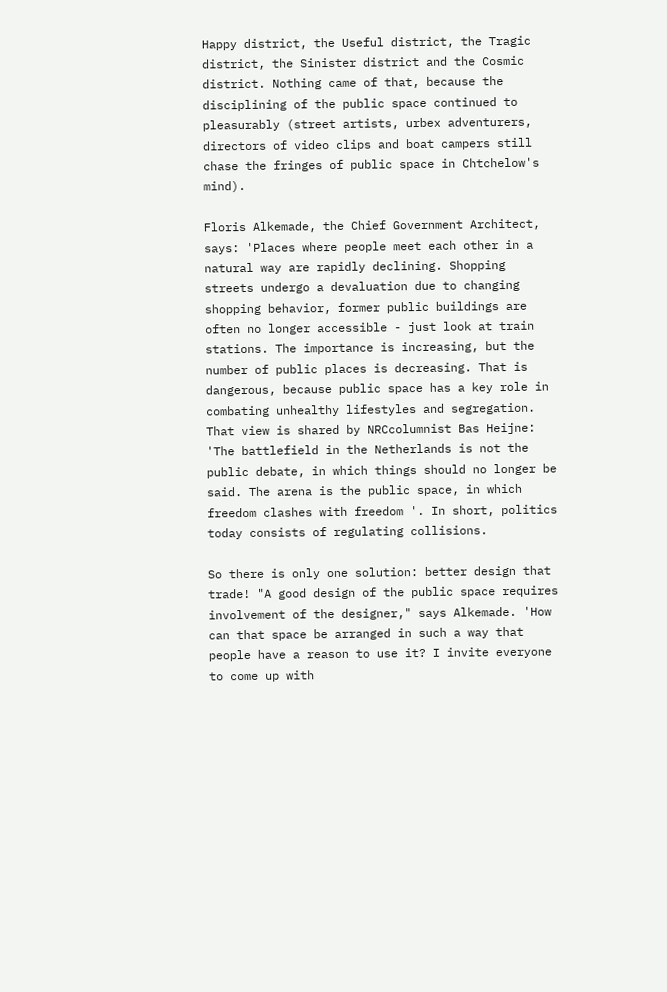Happy district, the Useful district, the Tragic district, the Sinister district and the Cosmic district. Nothing came of that, because the disciplining of the public space continued to pleasurably (street artists, urbex adventurers, directors of video clips and boat campers still chase the fringes of public space in Chtchelow's mind).

Floris Alkemade, the Chief Government Architect, says: 'Places where people meet each other in a natural way are rapidly declining. Shopping streets undergo a devaluation due to changing shopping behavior, former public buildings are often no longer accessible - just look at train stations. The importance is increasing, but the number of public places is decreasing. That is dangerous, because public space has a key role in combating unhealthy lifestyles and segregation. That view is shared by NRCcolumnist Bas Heijne: 'The battlefield in the Netherlands is not the public debate, in which things should no longer be said. The arena is the public space, in which freedom clashes with freedom '. In short, politics today consists of regulating collisions.

So there is only one solution: better design that trade! "A good design of the public space requires involvement of the designer," says Alkemade. 'How can that space be arranged in such a way that people have a reason to use it? I invite everyone to come up with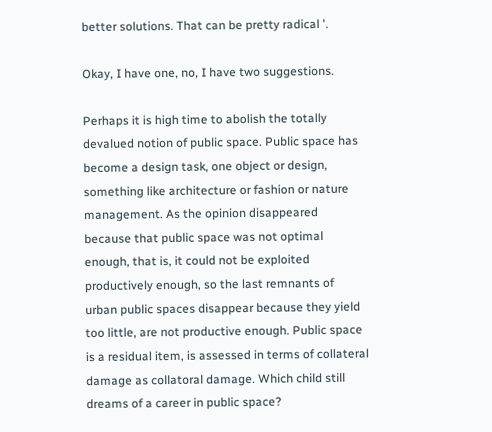better solutions. That can be pretty radical '.

Okay, I have one, no, I have two suggestions.

Perhaps it is high time to abolish the totally devalued notion of public space. Public space has become a design task, one object or design, something like architecture or fashion or nature management. As the opinion disappeared because that public space was not optimal enough, that is, it could not be exploited productively enough, so the last remnants of urban public spaces disappear because they yield too little, are not productive enough. Public space is a residual item, is assessed in terms of collateral damage as collatoral damage. Which child still dreams of a career in public space?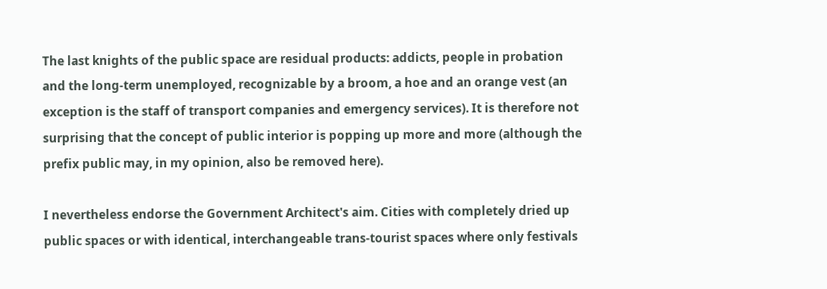The last knights of the public space are residual products: addicts, people in probation and the long-term unemployed, recognizable by a broom, a hoe and an orange vest (an exception is the staff of transport companies and emergency services). It is therefore not surprising that the concept of public interior is popping up more and more (although the prefix public may, in my opinion, also be removed here).

I nevertheless endorse the Government Architect's aim. Cities with completely dried up public spaces or with identical, interchangeable trans-tourist spaces where only festivals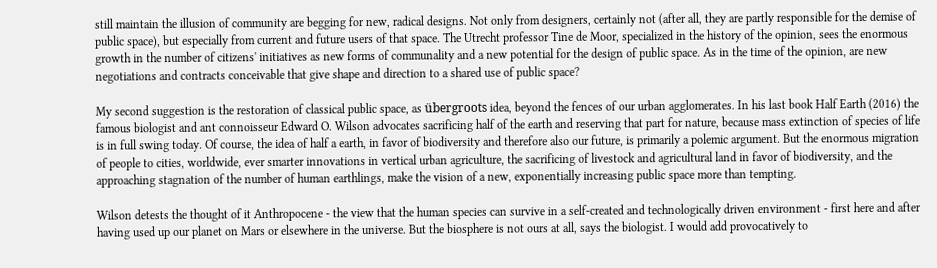still maintain the illusion of community are begging for new, radical designs. Not only from designers, certainly not (after all, they are partly responsible for the demise of public space), but especially from current and future users of that space. The Utrecht professor Tine de Moor, specialized in the history of the opinion, sees the enormous growth in the number of citizens' initiatives as new forms of communality and a new potential for the design of public space. As in the time of the opinion, are new negotiations and contracts conceivable that give shape and direction to a shared use of public space?

My second suggestion is the restoration of classical public space, as übergroots idea, beyond the fences of our urban agglomerates. In his last book Half Earth (2016) the famous biologist and ant connoisseur Edward O. Wilson advocates sacrificing half of the earth and reserving that part for nature, because mass extinction of species of life is in full swing today. Of course, the idea of half a earth, in favor of biodiversity and therefore also our future, is primarily a polemic argument. But the enormous migration of people to cities, worldwide, ever smarter innovations in vertical urban agriculture, the sacrificing of livestock and agricultural land in favor of biodiversity, and the approaching stagnation of the number of human earthlings, make the vision of a new, exponentially increasing public space more than tempting.

Wilson detests the thought of it Anthropocene - the view that the human species can survive in a self-created and technologically driven environment - first here and after having used up our planet on Mars or elsewhere in the universe. But the biosphere is not ours at all, says the biologist. I would add provocatively to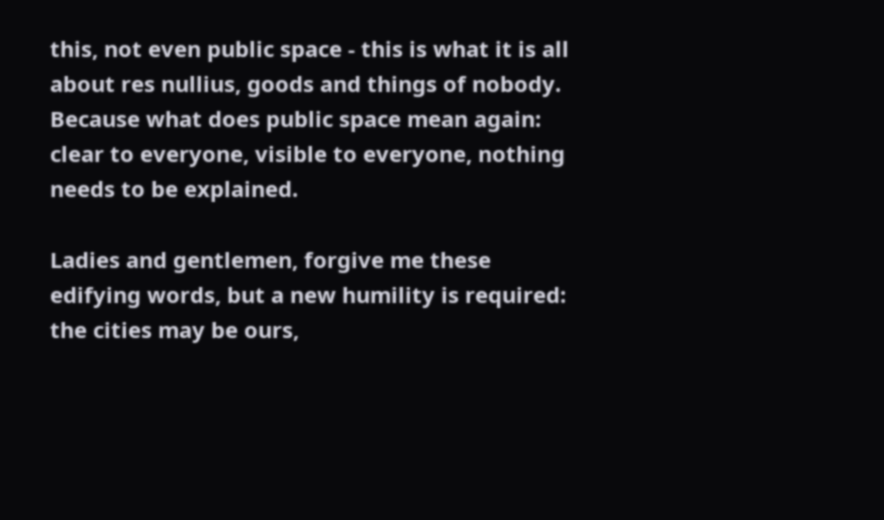this, not even public space - this is what it is all about res nullius, goods and things of nobody. Because what does public space mean again: clear to everyone, visible to everyone, nothing needs to be explained.

Ladies and gentlemen, forgive me these edifying words, but a new humility is required: the cities may be ours,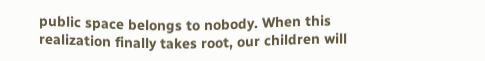public space belongs to nobody. When this realization finally takes root, our children will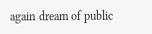again dream of public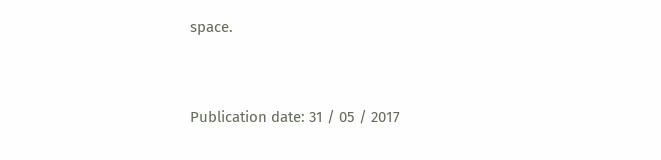space.


Publication date: 31 / 05 / 2017